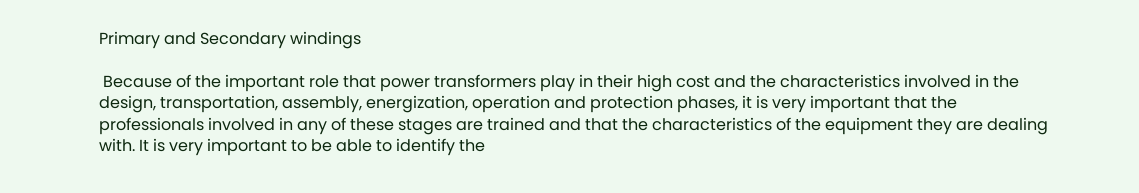Primary and Secondary windings

 Because of the important role that power transformers play in their high cost and the characteristics involved in the design, transportation, assembly, energization, operation and protection phases, it is very important that the professionals involved in any of these stages are trained and that the characteristics of the equipment they are dealing with. It is very important to be able to identify the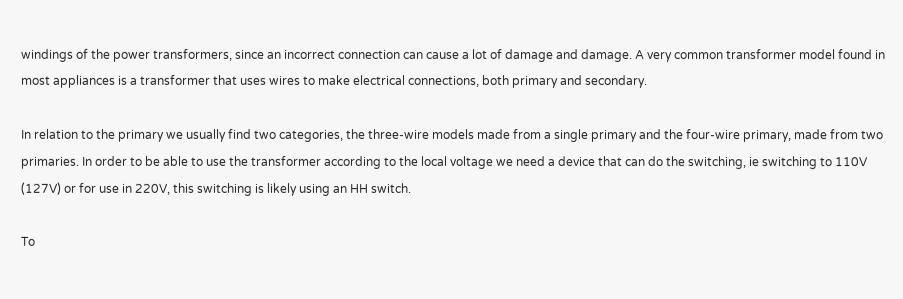windings of the power transformers, since an incorrect connection can cause a lot of damage and damage. A very common transformer model found in most appliances is a transformer that uses wires to make electrical connections, both primary and secondary.

In relation to the primary we usually find two categories, the three-wire models made from a single primary and the four-wire primary, made from two primaries. In order to be able to use the transformer according to the local voltage we need a device that can do the switching, ie switching to 110V (127V) or for use in 220V, this switching is likely using an HH switch.

To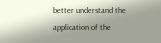better understand the application of the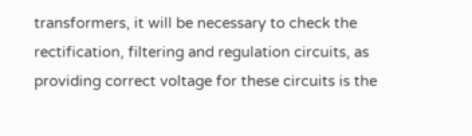transformers, it will be necessary to check the rectification, filtering and regulation circuits, as providing correct voltage for these circuits is the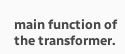main function of the transformer.